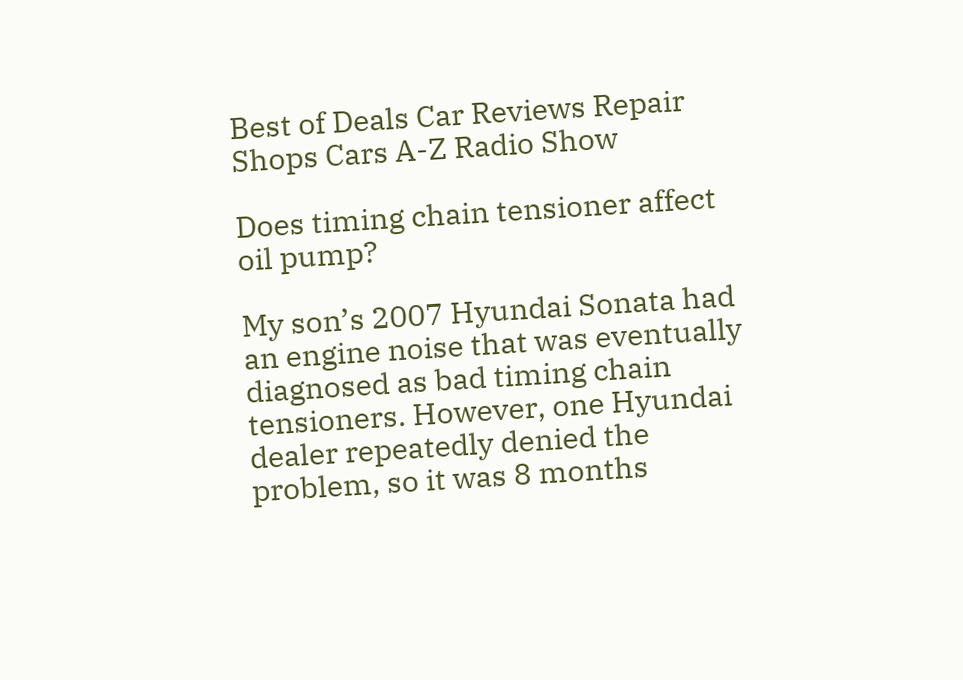Best of Deals Car Reviews Repair Shops Cars A-Z Radio Show

Does timing chain tensioner affect oil pump?

My son’s 2007 Hyundai Sonata had an engine noise that was eventually diagnosed as bad timing chain tensioners. However, one Hyundai dealer repeatedly denied the problem, so it was 8 months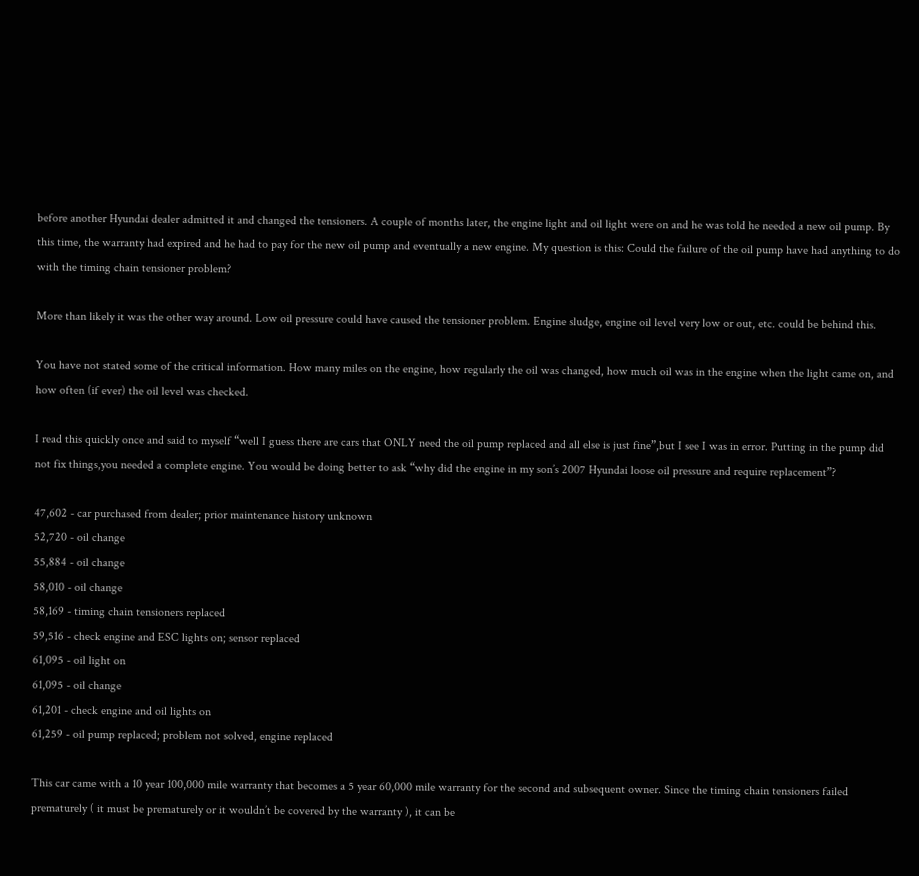before another Hyundai dealer admitted it and changed the tensioners. A couple of months later, the engine light and oil light were on and he was told he needed a new oil pump. By this time, the warranty had expired and he had to pay for the new oil pump and eventually a new engine. My question is this: Could the failure of the oil pump have had anything to do with the timing chain tensioner problem?

More than likely it was the other way around. Low oil pressure could have caused the tensioner problem. Engine sludge, engine oil level very low or out, etc. could be behind this.

You have not stated some of the critical information. How many miles on the engine, how regularly the oil was changed, how much oil was in the engine when the light came on, and how often (if ever) the oil level was checked.

I read this quickly once and said to myself “well I guess there are cars that ONLY need the oil pump replaced and all else is just fine”,but I see I was in error. Putting in the pump did not fix things,you needed a complete engine. You would be doing better to ask “why did the engine in my son’s 2007 Hyundai loose oil pressure and require replacement”?

47,602 - car purchased from dealer; prior maintenance history unknown
52,720 - oil change
55,884 - oil change
58,010 - oil change
58,169 - timing chain tensioners replaced
59,516 - check engine and ESC lights on; sensor replaced
61,095 - oil light on
61,095 - oil change
61,201 - check engine and oil lights on
61,259 - oil pump replaced; problem not solved, engine replaced

This car came with a 10 year 100,000 mile warranty that becomes a 5 year 60,000 mile warranty for the second and subsequent owner. Since the timing chain tensioners failed prematurely ( it must be prematurely or it wouldn’t be covered by the warranty ), it can be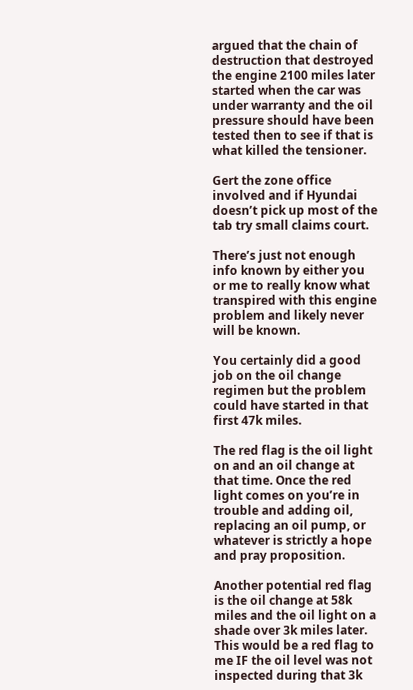argued that the chain of destruction that destroyed the engine 2100 miles later started when the car was under warranty and the oil pressure should have been tested then to see if that is what killed the tensioner.

Gert the zone office involved and if Hyundai doesn’t pick up most of the tab try small claims court.

There’s just not enough info known by either you or me to really know what transpired with this engine problem and likely never will be known.

You certainly did a good job on the oil change regimen but the problem could have started in that first 47k miles.

The red flag is the oil light on and an oil change at that time. Once the red light comes on you’re in trouble and adding oil, replacing an oil pump, or whatever is strictly a hope and pray proposition.

Another potential red flag is the oil change at 58k miles and the oil light on a shade over 3k miles later. This would be a red flag to me IF the oil level was not inspected during that 3k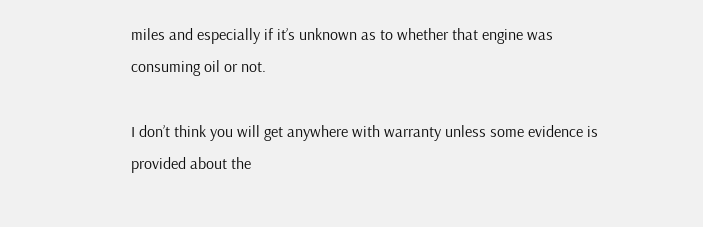miles and especially if it’s unknown as to whether that engine was consuming oil or not.

I don’t think you will get anywhere with warranty unless some evidence is provided about the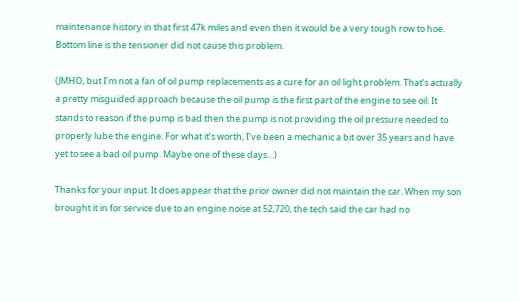maintenance history in that first 47k miles and even then it would be a very tough row to hoe. Bottom line is the tensioner did not cause this problem.

(JMHO, but I’m not a fan of oil pump replacements as a cure for an oil light problem. That’s actually a pretty misguided approach because the oil pump is the first part of the engine to see oil. It stands to reason if the pump is bad then the pump is not providing the oil pressure needed to properly lube the engine. For what it’s worth, I’ve been a mechanic a bit over 35 years and have yet to see a bad oil pump. Maybe one of these days…)

Thanks for your input. It does appear that the prior owner did not maintain the car. When my son brought it in for service due to an engine noise at 52,720, the tech said the car had no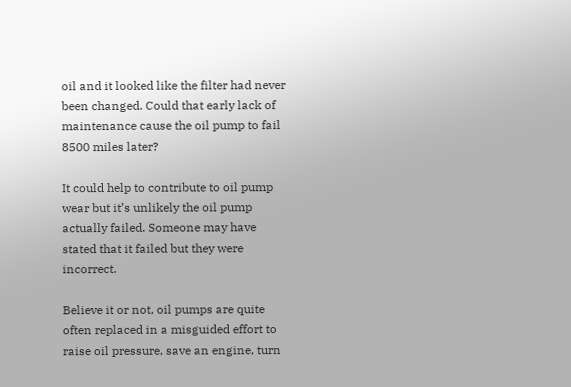oil and it looked like the filter had never been changed. Could that early lack of maintenance cause the oil pump to fail 8500 miles later?

It could help to contribute to oil pump wear but it’s unlikely the oil pump actually failed. Someone may have stated that it failed but they were incorrect.

Believe it or not, oil pumps are quite often replaced in a misguided effort to raise oil pressure, save an engine, turn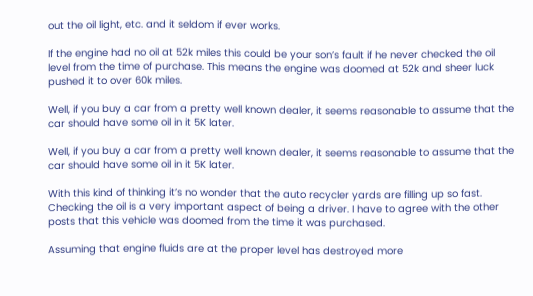out the oil light, etc. and it seldom if ever works.

If the engine had no oil at 52k miles this could be your son’s fault if he never checked the oil level from the time of purchase. This means the engine was doomed at 52k and sheer luck pushed it to over 60k miles.

Well, if you buy a car from a pretty well known dealer, it seems reasonable to assume that the car should have some oil in it 5K later.

Well, if you buy a car from a pretty well known dealer, it seems reasonable to assume that the car should have some oil in it 5K later.

With this kind of thinking it’s no wonder that the auto recycler yards are filling up so fast. Checking the oil is a very important aspect of being a driver. I have to agree with the other posts that this vehicle was doomed from the time it was purchased.

Assuming that engine fluids are at the proper level has destroyed more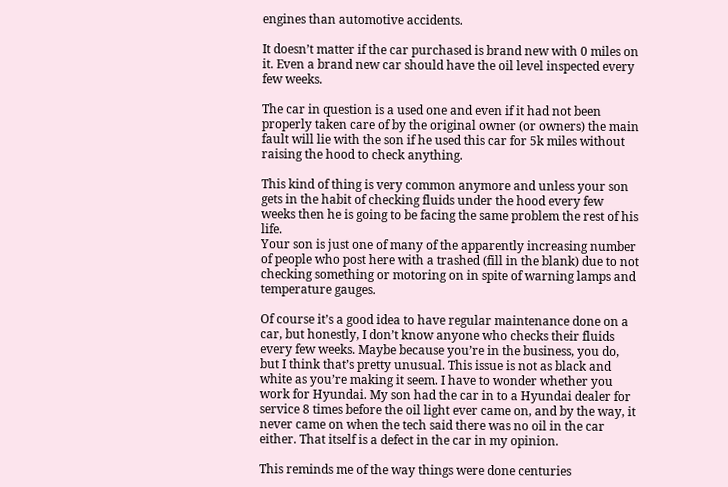engines than automotive accidents.

It doesn’t matter if the car purchased is brand new with 0 miles on it. Even a brand new car should have the oil level inspected every few weeks.

The car in question is a used one and even if it had not been properly taken care of by the original owner (or owners) the main fault will lie with the son if he used this car for 5k miles without raising the hood to check anything.

This kind of thing is very common anymore and unless your son gets in the habit of checking fluids under the hood every few weeks then he is going to be facing the same problem the rest of his life.
Your son is just one of many of the apparently increasing number of people who post here with a trashed (fill in the blank) due to not checking something or motoring on in spite of warning lamps and temperature gauges.

Of course it’s a good idea to have regular maintenance done on a car, but honestly, I don’t know anyone who checks their fluids every few weeks. Maybe because you’re in the business, you do, but I think that’s pretty unusual. This issue is not as black and white as you’re making it seem. I have to wonder whether you work for Hyundai. My son had the car in to a Hyundai dealer for service 8 times before the oil light ever came on, and by the way, it never came on when the tech said there was no oil in the car either. That itself is a defect in the car in my opinion.

This reminds me of the way things were done centuries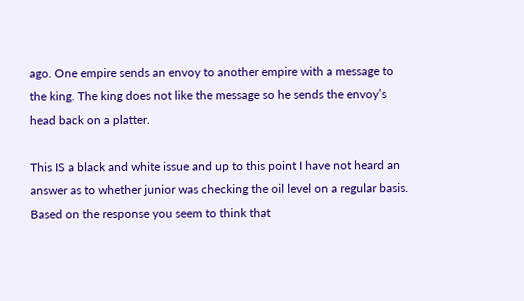ago. One empire sends an envoy to another empire with a message to the king. The king does not like the message so he sends the envoy’s head back on a platter.

This IS a black and white issue and up to this point I have not heard an answer as to whether junior was checking the oil level on a regular basis. Based on the response you seem to think that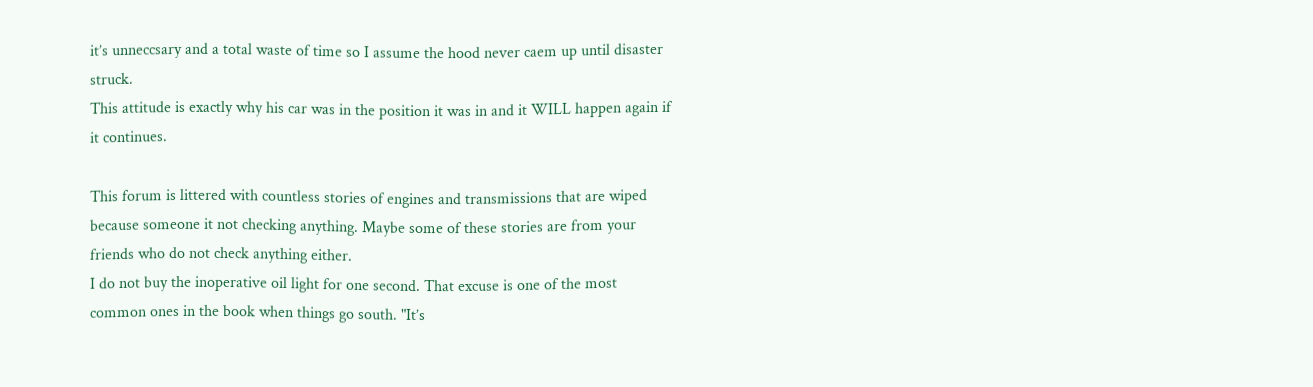it’s unneccsary and a total waste of time so I assume the hood never caem up until disaster struck.
This attitude is exactly why his car was in the position it was in and it WILL happen again if it continues.

This forum is littered with countless stories of engines and transmissions that are wiped because someone it not checking anything. Maybe some of these stories are from your friends who do not check anything either.
I do not buy the inoperative oil light for one second. That excuse is one of the most common ones in the book when things go south. "It’s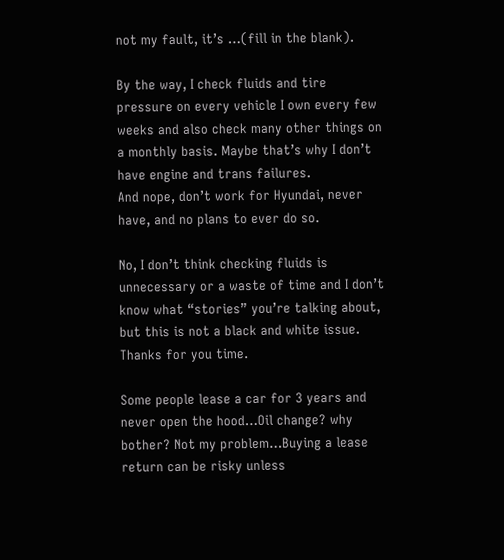not my fault, it’s …(fill in the blank).

By the way, I check fluids and tire pressure on every vehicle I own every few weeks and also check many other things on a monthly basis. Maybe that’s why I don’t have engine and trans failures.
And nope, don’t work for Hyundai, never have, and no plans to ever do so.

No, I don’t think checking fluids is unnecessary or a waste of time and I don’t know what “stories” you’re talking about, but this is not a black and white issue. Thanks for you time.

Some people lease a car for 3 years and never open the hood…Oil change? why bother? Not my problem…Buying a lease return can be risky unless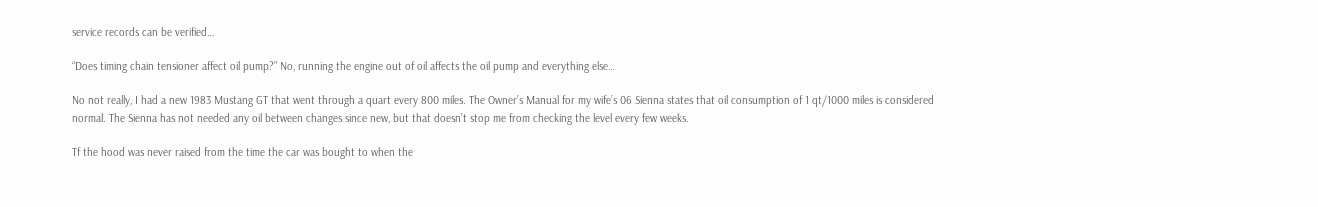service records can be verified…

“Does timing chain tensioner affect oil pump?” No, running the engine out of oil affects the oil pump and everything else…

No not really, I had a new 1983 Mustang GT that went through a quart every 800 miles. The Owner’s Manual for my wife’s 06 Sienna states that oil consumption of 1 qt/1000 miles is considered normal. The Sienna has not needed any oil between changes since new, but that doesn’t stop me from checking the level every few weeks.

Tf the hood was never raised from the time the car was bought to when the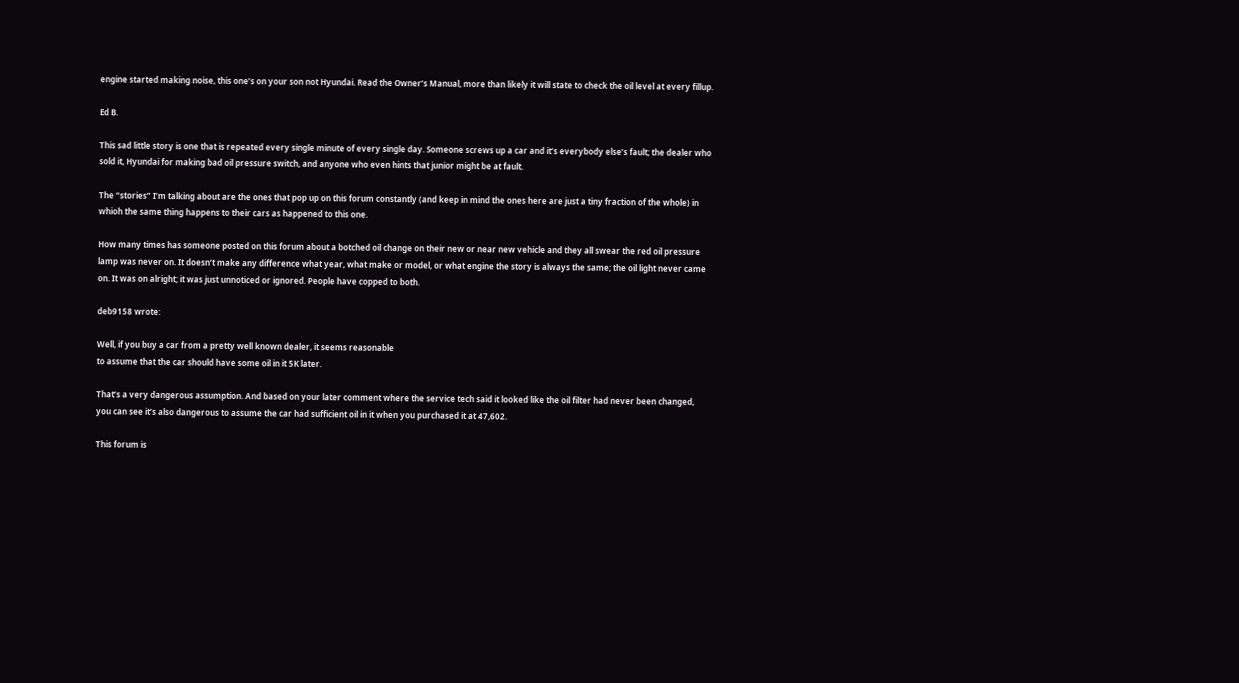engine started making noise, this one’s on your son not Hyundai. Read the Owner’s Manual, more than likely it will state to check the oil level at every fillup.

Ed B.

This sad little story is one that is repeated every single minute of every single day. Someone screws up a car and it’s everybody else’s fault; the dealer who sold it, Hyundai for making bad oil pressure switch, and anyone who even hints that junior might be at fault.

The “stories” I’m talking about are the ones that pop up on this forum constantly (and keep in mind the ones here are just a tiny fraction of the whole) in whioh the same thing happens to their cars as happened to this one.

How many times has someone posted on this forum about a botched oil change on their new or near new vehicle and they all swear the red oil pressure lamp was never on. It doesn’t make any difference what year, what make or model, or what engine the story is always the same; the oil light never came on. It was on alright; it was just unnoticed or ignored. People have copped to both.

deb9158 wrote:

Well, if you buy a car from a pretty well known dealer, it seems reasonable
to assume that the car should have some oil in it 5K later.

That’s a very dangerous assumption. And based on your later comment where the service tech said it looked like the oil filter had never been changed, you can see it’s also dangerous to assume the car had sufficient oil in it when you purchased it at 47,602.

This forum is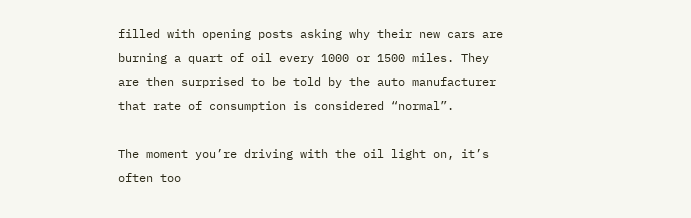filled with opening posts asking why their new cars are burning a quart of oil every 1000 or 1500 miles. They are then surprised to be told by the auto manufacturer that rate of consumption is considered “normal”.

The moment you’re driving with the oil light on, it’s often too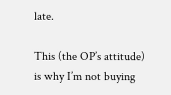late.

This (the OP’s attitude) is why I’m not buying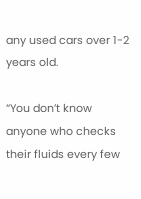any used cars over 1-2 years old.

“You don’t know anyone who checks their fluids every few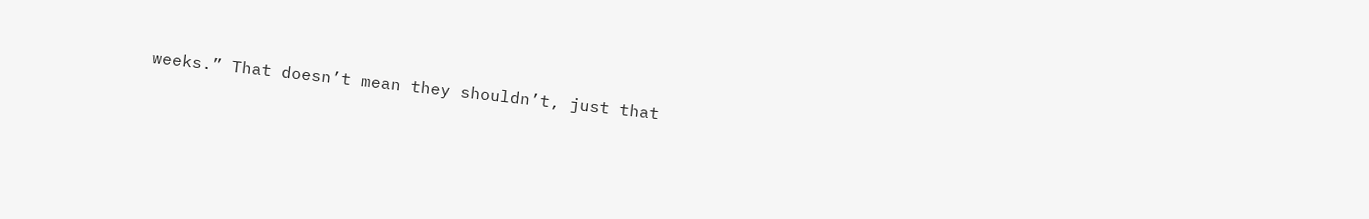weeks.” That doesn’t mean they shouldn’t, just that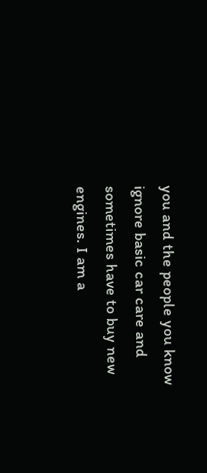you and the people you know ignore basic car care and sometimes have to buy new engines. I am a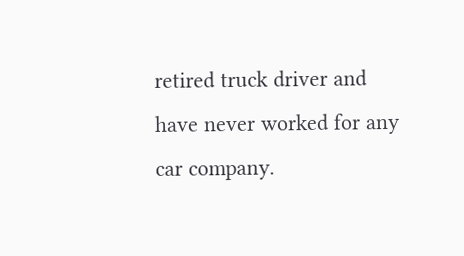retired truck driver and have never worked for any car company.